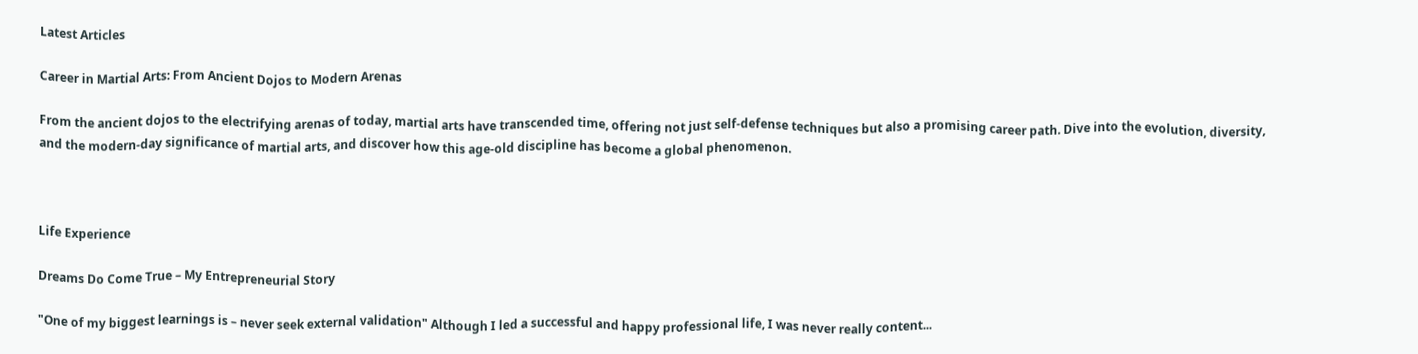Latest Articles

Career in Martial Arts: From Ancient Dojos to Modern Arenas

From the ancient dojos to the electrifying arenas of today, martial arts have transcended time, offering not just self-defense techniques but also a promising career path. Dive into the evolution, diversity, and the modern-day significance of martial arts, and discover how this age-old discipline has become a global phenomenon.



Life Experience

Dreams Do Come True – My Entrepreneurial Story

"One of my biggest learnings is – never seek external validation" Although I led a successful and happy professional life, I was never really content...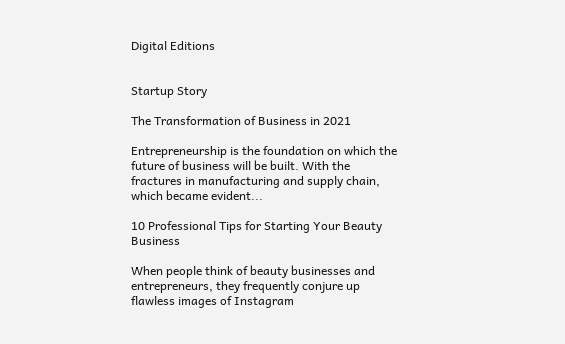Digital Editions


Startup Story

The Transformation of Business in 2021

Entrepreneurship is the foundation on which the future of business will be built. With the fractures in manufacturing and supply chain, which became evident...

10 Professional Tips for Starting Your Beauty Business

When people think of beauty businesses and entrepreneurs, they frequently conjure up flawless images of Instagram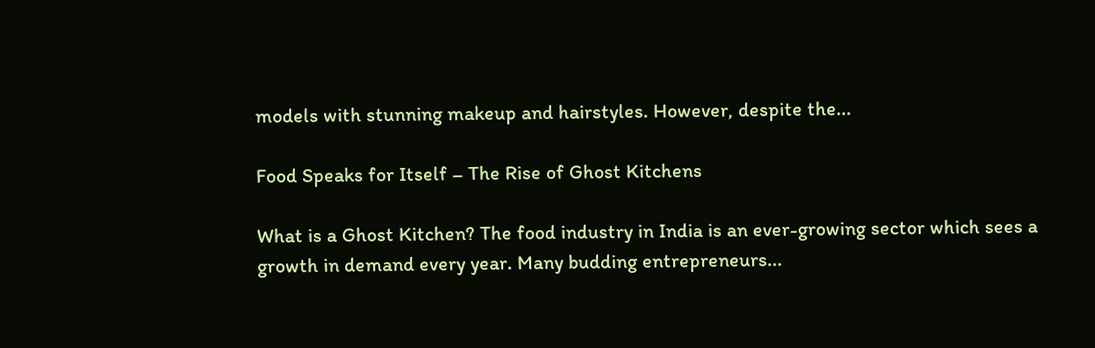models with stunning makeup and hairstyles. However, despite the...

Food Speaks for Itself – The Rise of Ghost Kitchens

What is a Ghost Kitchen? The food industry in India is an ever-growing sector which sees a growth in demand every year. Many budding entrepreneurs...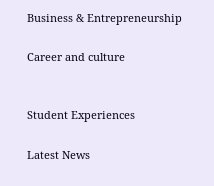Business & Entrepreneurship

Career and culture


Student Experiences

Latest News